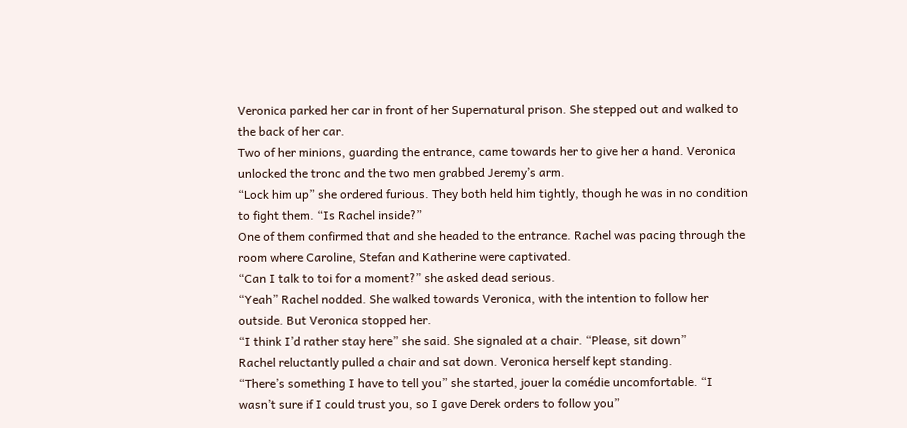Veronica parked her car in front of her Supernatural prison. She stepped out and walked to the back of her car.
Two of her minions, guarding the entrance, came towards her to give her a hand. Veronica unlocked the tronc and the two men grabbed Jeremy’s arm.
“Lock him up” she ordered furious. They both held him tightly, though he was in no condition to fight them. “Is Rachel inside?”
One of them confirmed that and she headed to the entrance. Rachel was pacing through the room where Caroline, Stefan and Katherine were captivated.
“Can I talk to toi for a moment?” she asked dead serious.
“Yeah” Rachel nodded. She walked towards Veronica, with the intention to follow her outside. But Veronica stopped her.
“I think I’d rather stay here” she said. She signaled at a chair. “Please, sit down”
Rachel reluctantly pulled a chair and sat down. Veronica herself kept standing.
“There’s something I have to tell you” she started, jouer la comédie uncomfortable. “I wasn’t sure if I could trust you, so I gave Derek orders to follow you”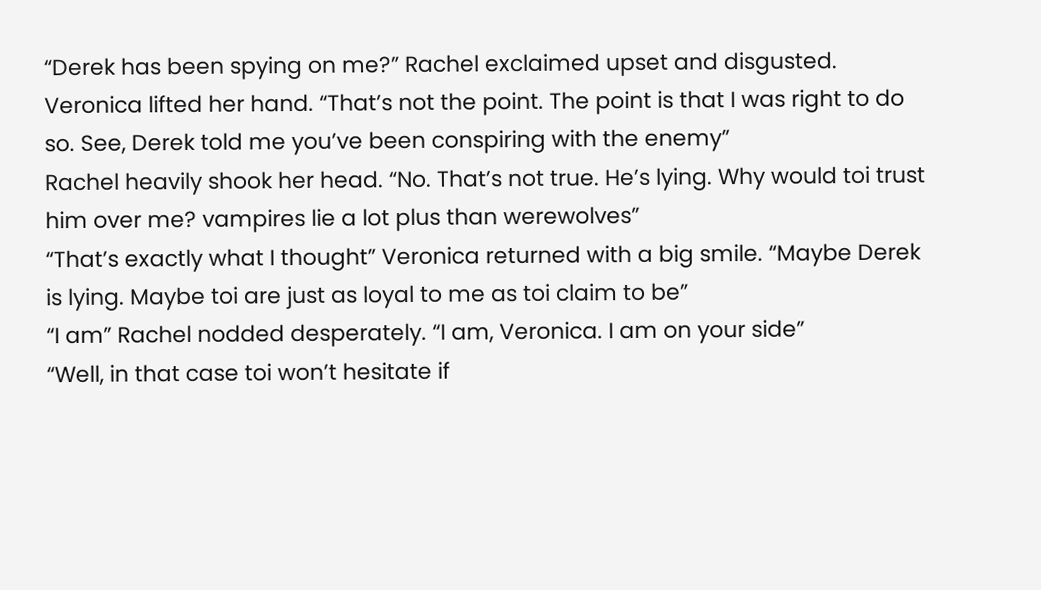“Derek has been spying on me?” Rachel exclaimed upset and disgusted.
Veronica lifted her hand. “That’s not the point. The point is that I was right to do so. See, Derek told me you’ve been conspiring with the enemy”
Rachel heavily shook her head. “No. That’s not true. He’s lying. Why would toi trust him over me? vampires lie a lot plus than werewolves”
“That’s exactly what I thought” Veronica returned with a big smile. “Maybe Derek is lying. Maybe toi are just as loyal to me as toi claim to be”
“I am” Rachel nodded desperately. “I am, Veronica. I am on your side”
“Well, in that case toi won’t hesitate if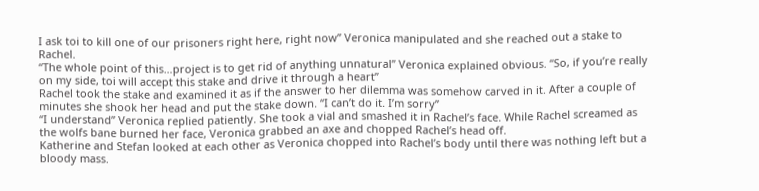I ask toi to kill one of our prisoners right here, right now” Veronica manipulated and she reached out a stake to Rachel.
“The whole point of this…project is to get rid of anything unnatural” Veronica explained obvious. “So, if you’re really on my side, toi will accept this stake and drive it through a heart”
Rachel took the stake and examined it as if the answer to her dilemma was somehow carved in it. After a couple of minutes she shook her head and put the stake down. “I can’t do it. I’m sorry”
“I understand” Veronica replied patiently. She took a vial and smashed it in Rachel’s face. While Rachel screamed as the wolfs bane burned her face, Veronica grabbed an axe and chopped Rachel’s head off.
Katherine and Stefan looked at each other as Veronica chopped into Rachel’s body until there was nothing left but a bloody mass.